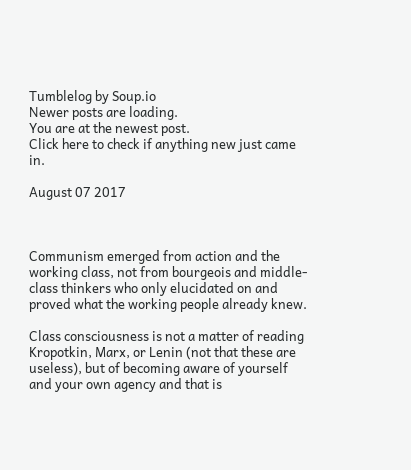Tumblelog by Soup.io
Newer posts are loading.
You are at the newest post.
Click here to check if anything new just came in.

August 07 2017



Communism emerged from action and the working class, not from bourgeois and middle-class thinkers who only elucidated on and proved what the working people already knew.

Class consciousness is not a matter of reading Kropotkin, Marx, or Lenin (not that these are useless), but of becoming aware of yourself and your own agency and that is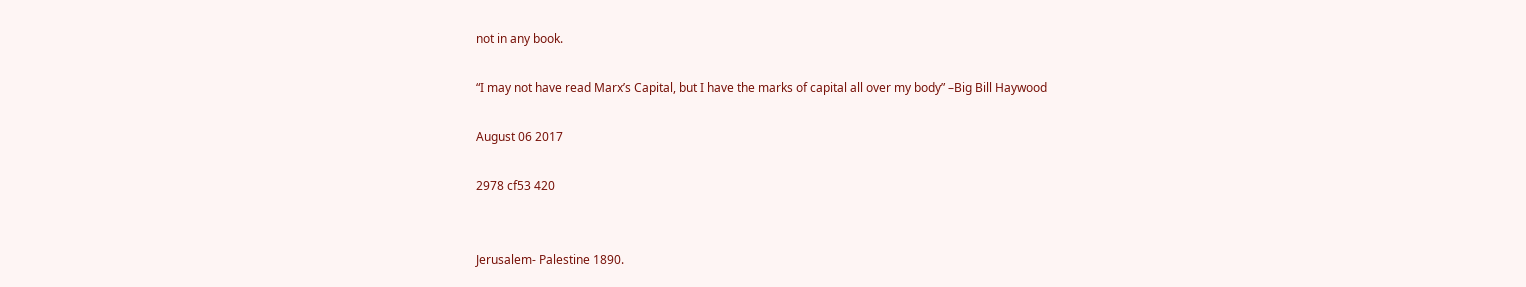not in any book.

“I may not have read Marx’s Capital, but I have the marks of capital all over my body” –Big Bill Haywood

August 06 2017

2978 cf53 420


Jerusalem- Palestine 1890.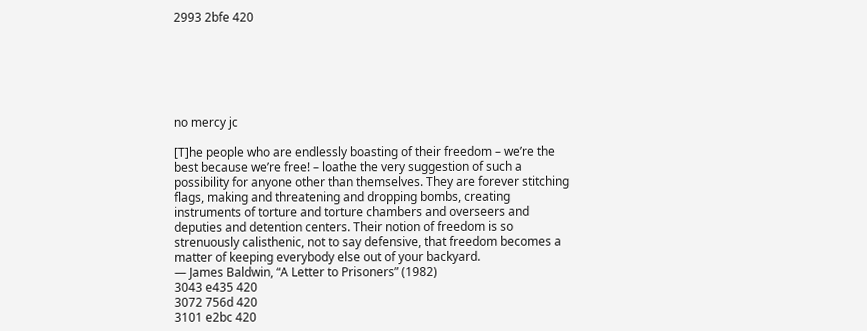2993 2bfe 420






no mercy jc

[T]he people who are endlessly boasting of their freedom – we’re the best because we’re free! – loathe the very suggestion of such a possibility for anyone other than themselves. They are forever stitching flags, making and threatening and dropping bombs, creating instruments of torture and torture chambers and overseers and deputies and detention centers. Their notion of freedom is so strenuously calisthenic, not to say defensive, that freedom becomes a matter of keeping everybody else out of your backyard.
— James Baldwin, “A Letter to Prisoners” (1982)
3043 e435 420
3072 756d 420
3101 e2bc 420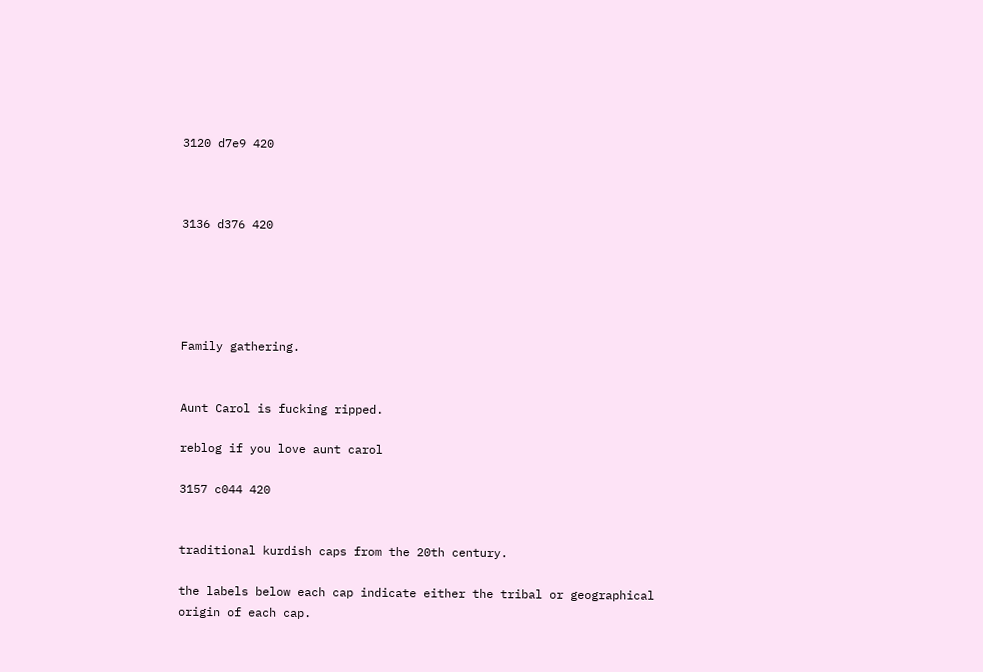3120 d7e9 420



3136 d376 420





Family gathering.


Aunt Carol is fucking ripped.

reblog if you love aunt carol

3157 c044 420


traditional kurdish caps from the 20th century.

the labels below each cap indicate either the tribal or geographical origin of each cap.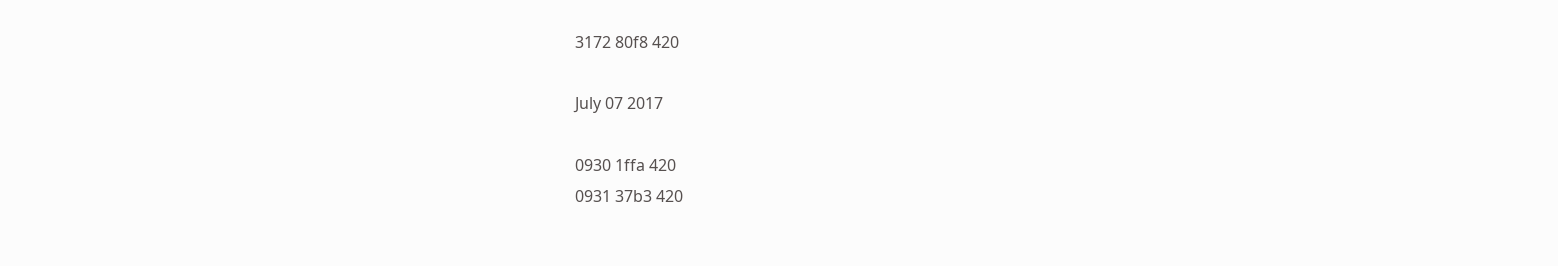3172 80f8 420

July 07 2017

0930 1ffa 420
0931 37b3 420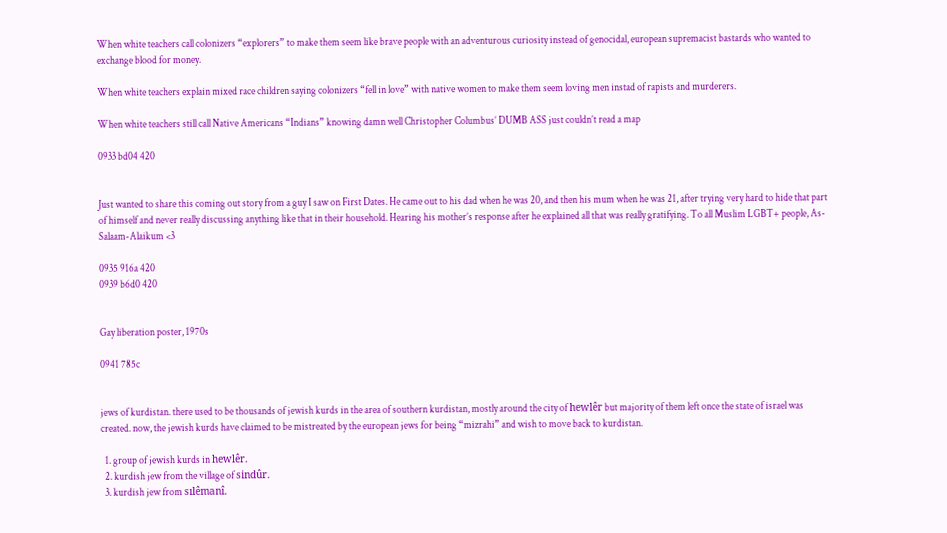When white teachers call colonizers “explorers” to make them seem like brave people with an adventurous curiosity instead of genocidal, european supremacist bastards who wanted to exchange blood for money.

When white teachers explain mixed race children saying colonizers “fell in love” with native women to make them seem loving men instad of rapists and murderers.

When white teachers still call Native Americans “Indians” knowing damn well Christopher Columbus’ DUMB ASS just couldn’t read a map

0933 bd04 420


Just wanted to share this coming out story from a guy I saw on First Dates. He came out to his dad when he was 20, and then his mum when he was 21, after trying very hard to hide that part of himself and never really discussing anything like that in their household. Hearing his mother’s response after he explained all that was really gratifying. To all Muslim LGBT+ people, As-Salaam-Alaikum <3

0935 916a 420
0939 b6d0 420


Gay liberation poster, 1970s

0941 785c


jews of kurdistan. there used to be thousands of jewish kurds in the area of southern kurdistan, mostly around the city of hewlêr but majority of them left once the state of israel was created. now, the jewish kurds have claimed to be mistreated by the european jews for being “mizrahi” and wish to move back to kurdistan.

  1. group of jewish kurds in hewlêr.
  2. kurdish jew from the village of sindûr.
  3. kurdish jew from sılêmanî.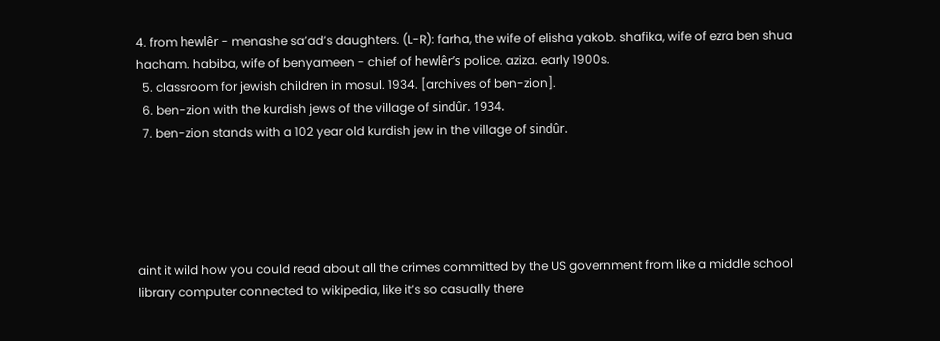4. from hewlêr - menashe sa’ad’s daughters. (L-R): farha, the wife of elisha yakob. shafika, wife of ezra ben shua hacham. habiba, wife of benyameen - chief of hewlêr’s police. aziza. early 1900s.
  5. classroom for jewish children in mosul. 1934. [archives of ben-zion].
  6. ben-zion with the kurdish jews of the village of sindûr. 1934.
  7. ben-zion stands with a 102 year old kurdish jew in the village of sindûr.





aint it wild how you could read about all the crimes committed by the US government from like a middle school library computer connected to wikipedia, like it’s so casually there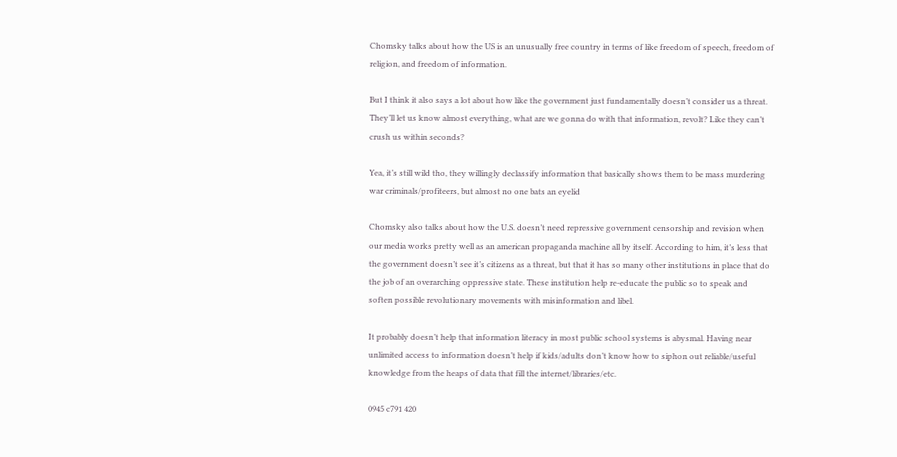Chomsky talks about how the US is an unusually free country in terms of like freedom of speech, freedom of religion, and freedom of information.

But I think it also says a lot about how like the government just fundamentally doesn’t consider us a threat. They’ll let us know almost everything, what are we gonna do with that information, revolt? Like they can’t crush us within seconds?

Yea, it’s still wild tho, they willingly declassify information that basically shows them to be mass murdering war criminals/profiteers, but almost no one bats an eyelid

Chomsky also talks about how the U.S. doesn’t need repressive government censorship and revision when our media works pretty well as an american propaganda machine all by itself. According to him, it’s less that the government doesn’t see it’s citizens as a threat, but that it has so many other institutions in place that do the job of an overarching oppressive state. These institution help re-educate the public so to speak and soften possible revolutionary movements with misinformation and libel.

It probably doesn’t help that information literacy in most public school systems is abysmal. Having near unlimited access to information doesn’t help if kids/adults don’t know how to siphon out reliable/useful knowledge from the heaps of data that fill the internet/libraries/etc.

0945 c791 420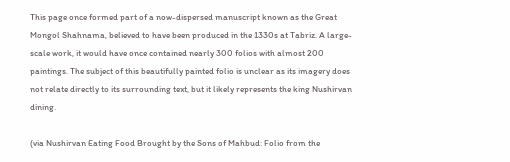This page once formed part of a now-dispersed manuscript known as the Great Mongol Shahnama, believed to have been produced in the 1330s at Tabriz. A large-scale work, it would have once contained nearly 300 folios with almost 200 paintings. The subject of this beautifully painted folio is unclear as its imagery does not relate directly to its surrounding text, but it likely represents the king Nushirvan dining.

(via Nushirvan Eating Food Brought by the Sons of Mahbud: Folio from the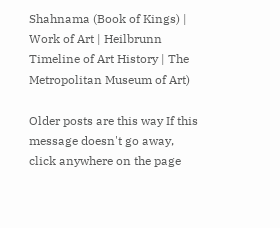Shahnama (Book of Kings) | Work of Art | Heilbrunn Timeline of Art History | The Metropolitan Museum of Art)

Older posts are this way If this message doesn't go away, click anywhere on the page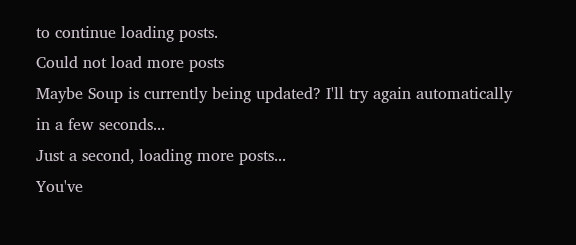to continue loading posts.
Could not load more posts
Maybe Soup is currently being updated? I'll try again automatically in a few seconds...
Just a second, loading more posts...
You've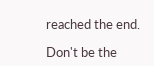reached the end.

Don't be the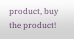product, buy the product!